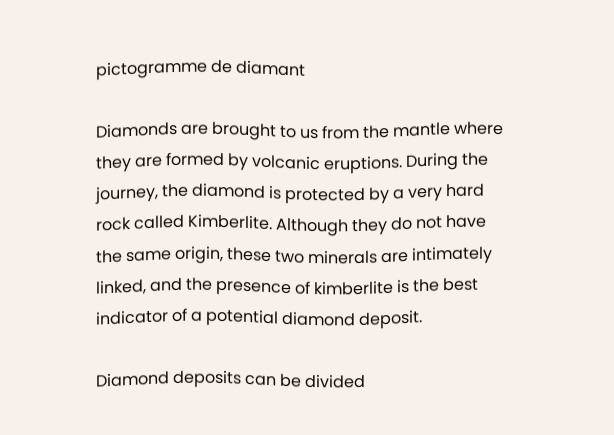pictogramme de diamant

Diamonds are brought to us from the mantle where they are formed by volcanic eruptions. During the journey, the diamond is protected by a very hard rock called Kimberlite. Although they do not have the same origin, these two minerals are intimately linked, and the presence of kimberlite is the best indicator of a potential diamond deposit.

Diamond deposits can be divided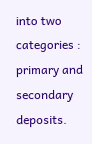into two categories : primary and secondary deposits.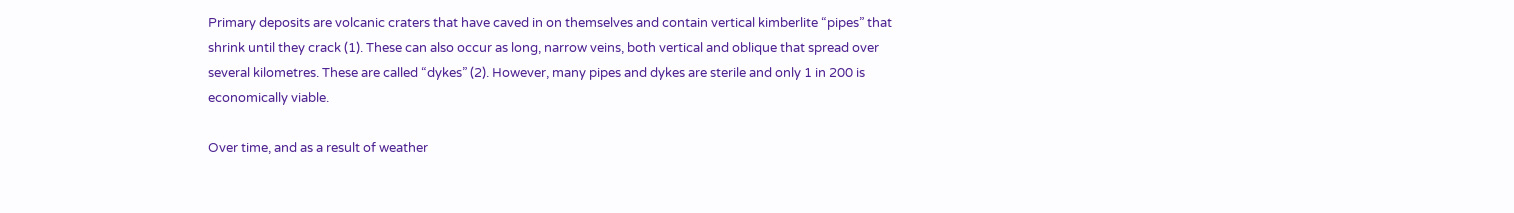Primary deposits are volcanic craters that have caved in on themselves and contain vertical kimberlite “pipes” that shrink until they crack (1). These can also occur as long, narrow veins, both vertical and oblique that spread over several kilometres. These are called “dykes” (2). However, many pipes and dykes are sterile and only 1 in 200 is economically viable.

Over time, and as a result of weather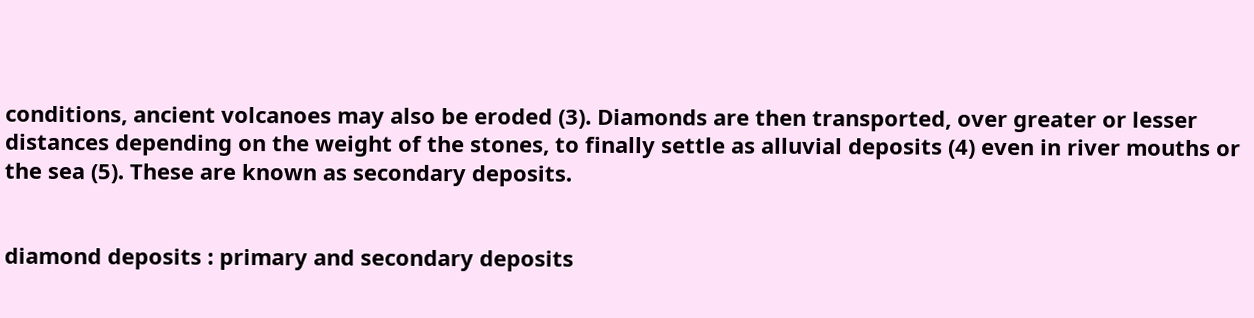conditions, ancient volcanoes may also be eroded (3). Diamonds are then transported, over greater or lesser distances depending on the weight of the stones, to finally settle as alluvial deposits (4) even in river mouths or the sea (5). These are known as secondary deposits.


diamond deposits : primary and secondary deposits